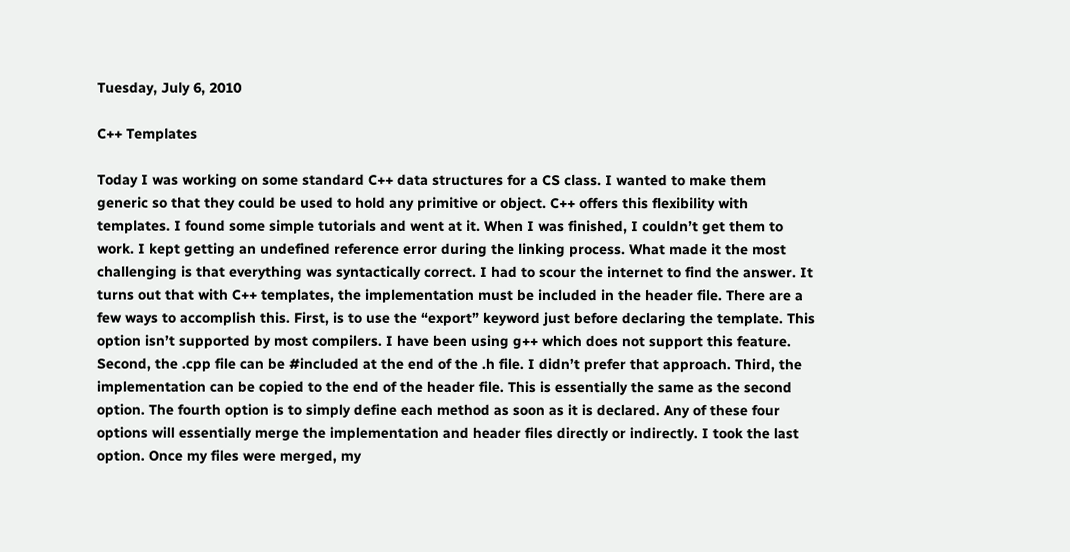Tuesday, July 6, 2010

C++ Templates

Today I was working on some standard C++ data structures for a CS class. I wanted to make them generic so that they could be used to hold any primitive or object. C++ offers this flexibility with templates. I found some simple tutorials and went at it. When I was finished, I couldn’t get them to work. I kept getting an undefined reference error during the linking process. What made it the most challenging is that everything was syntactically correct. I had to scour the internet to find the answer. It turns out that with C++ templates, the implementation must be included in the header file. There are a few ways to accomplish this. First, is to use the “export” keyword just before declaring the template. This option isn’t supported by most compilers. I have been using g++ which does not support this feature. Second, the .cpp file can be #included at the end of the .h file. I didn’t prefer that approach. Third, the implementation can be copied to the end of the header file. This is essentially the same as the second option. The fourth option is to simply define each method as soon as it is declared. Any of these four options will essentially merge the implementation and header files directly or indirectly. I took the last option. Once my files were merged, my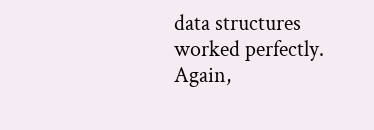data structures worked perfectly. Again,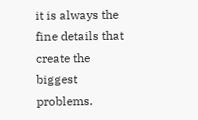it is always the fine details that create the biggest problems.